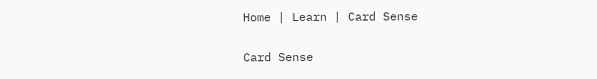Home | Learn | Card Sense

Card Sense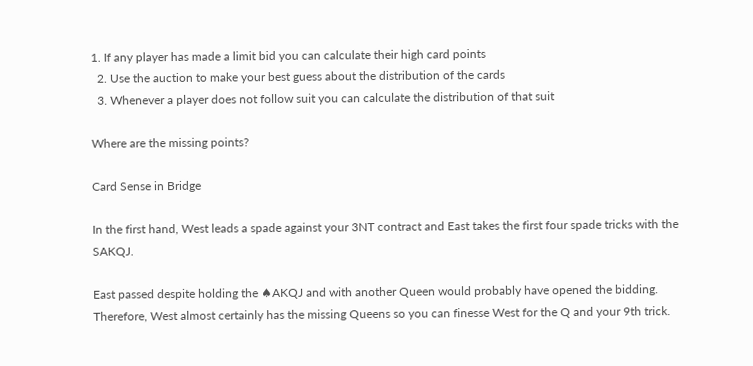1. If any player has made a limit bid you can calculate their high card points
  2. Use the auction to make your best guess about the distribution of the cards
  3. Whenever a player does not follow suit you can calculate the distribution of that suit

Where are the missing points?

Card Sense in Bridge

In the first hand, West leads a spade against your 3NT contract and East takes the first four spade tricks with the SAKQJ.

East passed despite holding the ♠AKQJ and with another Queen would probably have opened the bidding. Therefore, West almost certainly has the missing Queens so you can finesse West for the Q and your 9th trick.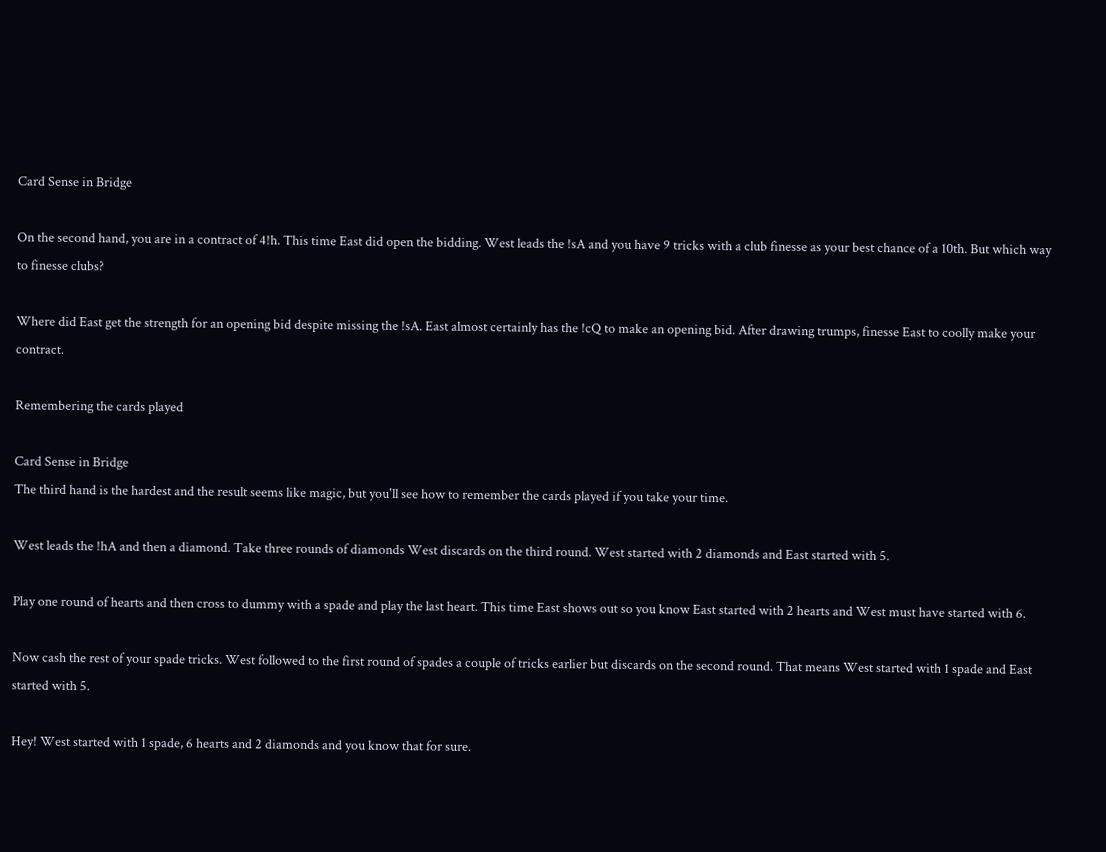Card Sense in Bridge

On the second hand, you are in a contract of 4!h. This time East did open the bidding. West leads the !sA and you have 9 tricks with a club finesse as your best chance of a 10th. But which way to finesse clubs?

Where did East get the strength for an opening bid despite missing the !sA. East almost certainly has the !cQ to make an opening bid. After drawing trumps, finesse East to coolly make your contract.

Remembering the cards played

Card Sense in Bridge
The third hand is the hardest and the result seems like magic, but you'll see how to remember the cards played if you take your time.

West leads the !hA and then a diamond. Take three rounds of diamonds West discards on the third round. West started with 2 diamonds and East started with 5.

Play one round of hearts and then cross to dummy with a spade and play the last heart. This time East shows out so you know East started with 2 hearts and West must have started with 6.

Now cash the rest of your spade tricks. West followed to the first round of spades a couple of tricks earlier but discards on the second round. That means West started with 1 spade and East started with 5.

Hey! West started with 1 spade, 6 hearts and 2 diamonds and you know that for sure.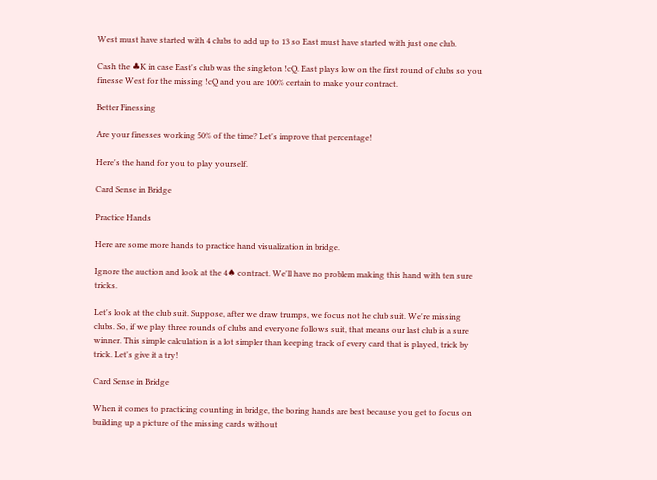West must have started with 4 clubs to add up to 13 so East must have started with just one club.

Cash the ♣K in case East's club was the singleton !cQ. East plays low on the first round of clubs so you finesse West for the missing !cQ and you are 100% certain to make your contract.

Better Finessing

Are your finesses working 50% of the time? Let's improve that percentage!

Here's the hand for you to play yourself.

Card Sense in Bridge

Practice Hands

Here are some more hands to practice hand visualization in bridge.

Ignore the auction and look at the 4♠ contract. We'll have no problem making this hand with ten sure tricks.

Let's look at the club suit. Suppose, after we draw trumps, we focus not he club suit. We're missing clubs. So, if we play three rounds of clubs and everyone follows suit, that means our last club is a sure winner. This simple calculation is a lot simpler than keeping track of every card that is played, trick by trick. Let's give it a try!

Card Sense in Bridge

When it comes to practicing counting in bridge, the boring hands are best because you get to focus on building up a picture of the missing cards without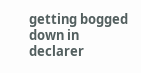getting bogged down in declarer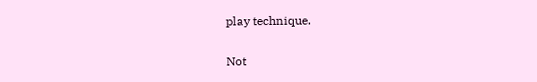play technique.

Not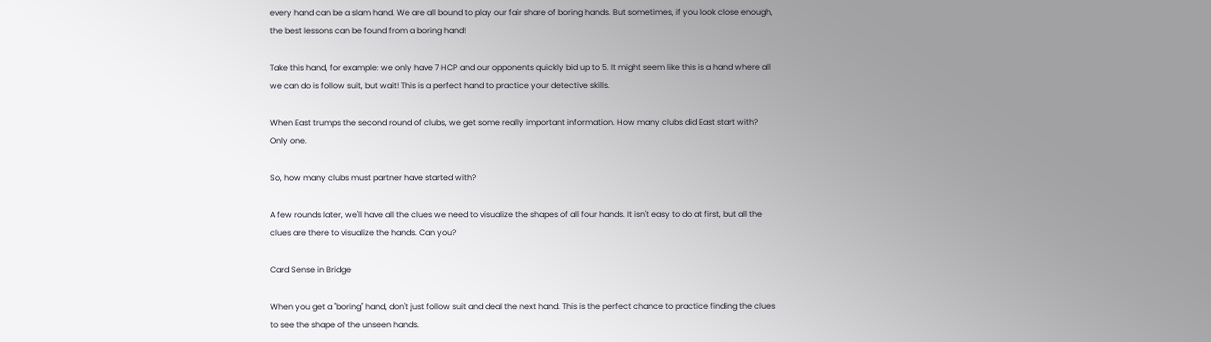every hand can be a slam hand. We are all bound to play our fair share of boring hands. But sometimes, if you look close enough, the best lessons can be found from a boring hand!

Take this hand, for example: we only have 7 HCP and our opponents quickly bid up to 5. It might seem like this is a hand where all we can do is follow suit, but wait! This is a perfect hand to practice your detective skills.

When East trumps the second round of clubs, we get some really important information. How many clubs did East start with? Only one.

So, how many clubs must partner have started with?

A few rounds later, we'll have all the clues we need to visualize the shapes of all four hands. It isn't easy to do at first, but all the clues are there to visualize the hands. Can you?

Card Sense in Bridge

When you get a "boring" hand, don't just follow suit and deal the next hand. This is the perfect chance to practice finding the clues to see the shape of the unseen hands.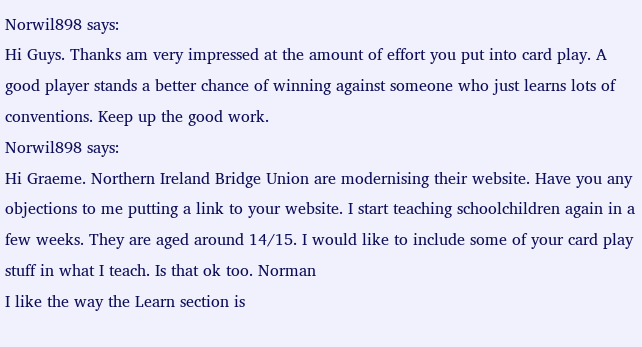Norwil898 says:
Hi Guys. Thanks am very impressed at the amount of effort you put into card play. A good player stands a better chance of winning against someone who just learns lots of conventions. Keep up the good work.
Norwil898 says:
Hi Graeme. Northern Ireland Bridge Union are modernising their website. Have you any objections to me putting a link to your website. I start teaching schoolchildren again in a few weeks. They are aged around 14/15. I would like to include some of your card play stuff in what I teach. Is that ok too. Norman
I like the way the Learn section is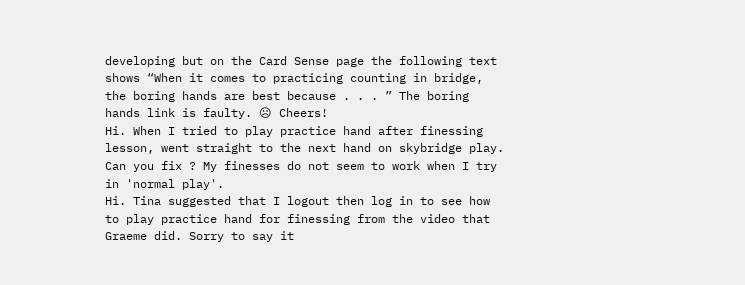developing but on the Card Sense page the following text shows “When it comes to practicing counting in bridge, the boring hands are best because . . . ” The boring hands link is faulty. ☹ Cheers!
Hi. When I tried to play practice hand after finessing lesson, went straight to the next hand on skybridge play. Can you fix ? My finesses do not seem to work when I try in 'normal play'.
Hi. Tina suggested that I logout then log in to see how to play practice hand for finessing from the video that Graeme did. Sorry to say it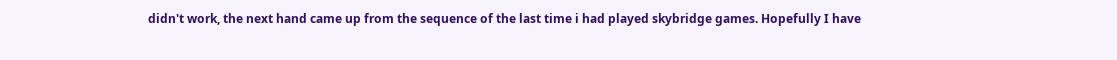didn't work, the next hand came up from the sequence of the last time i had played skybridge games. Hopefully I have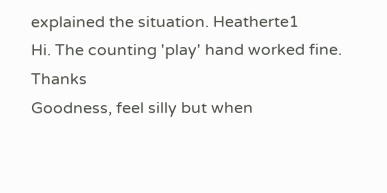explained the situation. Heatherte1
Hi. The counting 'play' hand worked fine. Thanks
Goodness, feel silly but when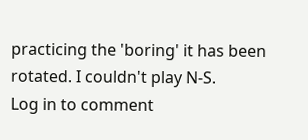practicing the 'boring' it has been rotated. I couldn't play N-S.
Log in to comment